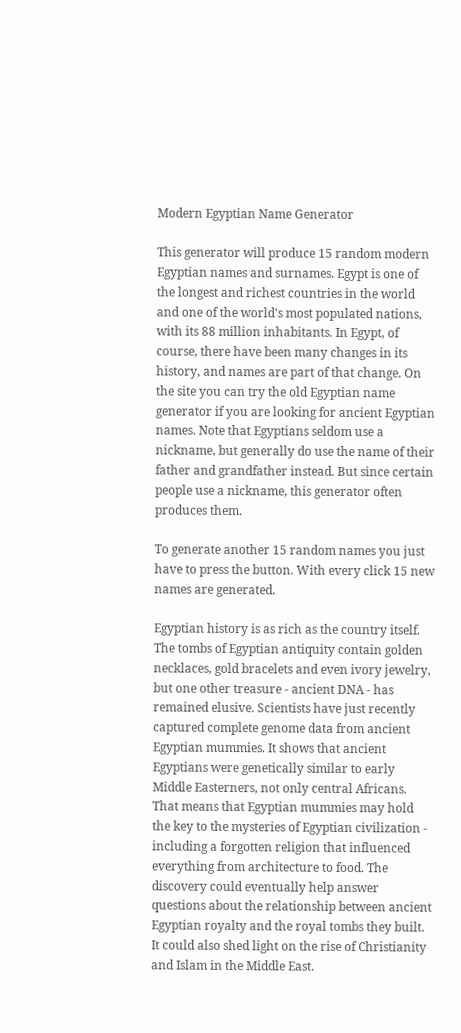Modern Egyptian Name Generator

This generator will produce 15 random modern Egyptian names and surnames. Egypt is one of the longest and richest countries in the world and one of the world's most populated nations, with its 88 million inhabitants. In Egypt, of course, there have been many changes in its history, and names are part of that change. On the site you can try the old Egyptian name generator if you are looking for ancient Egyptian names. Note that Egyptians seldom use a nickname, but generally do use the name of their father and grandfather instead. But since certain people use a nickname, this generator often produces them.

To generate another 15 random names you just have to press the button. With every click 15 new names are generated.

Egyptian history is as rich as the country itself. The tombs of Egyptian antiquity contain golden necklaces, gold bracelets and even ivory jewelry, but one other treasure - ancient DNA - has remained elusive. Scientists have just recently captured complete genome data from ancient Egyptian mummies. It shows that ancient Egyptians were genetically similar to early Middle Easterners, not only central Africans. That means that Egyptian mummies may hold the key to the mysteries of Egyptian civilization - including a forgotten religion that influenced everything from architecture to food. The discovery could eventually help answer questions about the relationship between ancient Egyptian royalty and the royal tombs they built. It could also shed light on the rise of Christianity and Islam in the Middle East.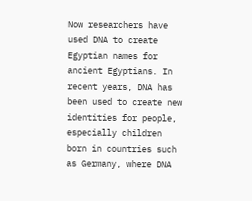Now researchers have used DNA to create Egyptian names for ancient Egyptians. In recent years, DNA has been used to create new identities for people, especially children born in countries such as Germany, where DNA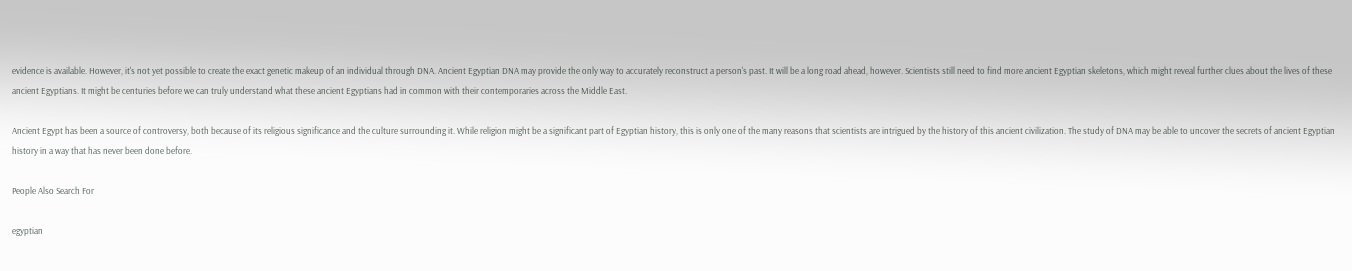evidence is available. However, it's not yet possible to create the exact genetic makeup of an individual through DNA. Ancient Egyptian DNA may provide the only way to accurately reconstruct a person's past. It will be a long road ahead, however. Scientists still need to find more ancient Egyptian skeletons, which might reveal further clues about the lives of these ancient Egyptians. It might be centuries before we can truly understand what these ancient Egyptians had in common with their contemporaries across the Middle East.

Ancient Egypt has been a source of controversy, both because of its religious significance and the culture surrounding it. While religion might be a significant part of Egyptian history, this is only one of the many reasons that scientists are intrigued by the history of this ancient civilization. The study of DNA may be able to uncover the secrets of ancient Egyptian history in a way that has never been done before.

People Also Search For

egyptian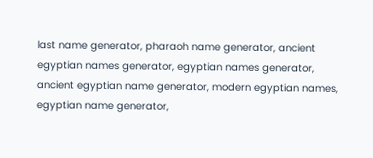last name generator, pharaoh name generator, ancient egyptian names generator, egyptian names generator, ancient egyptian name generator, modern egyptian names, egyptian name generator,